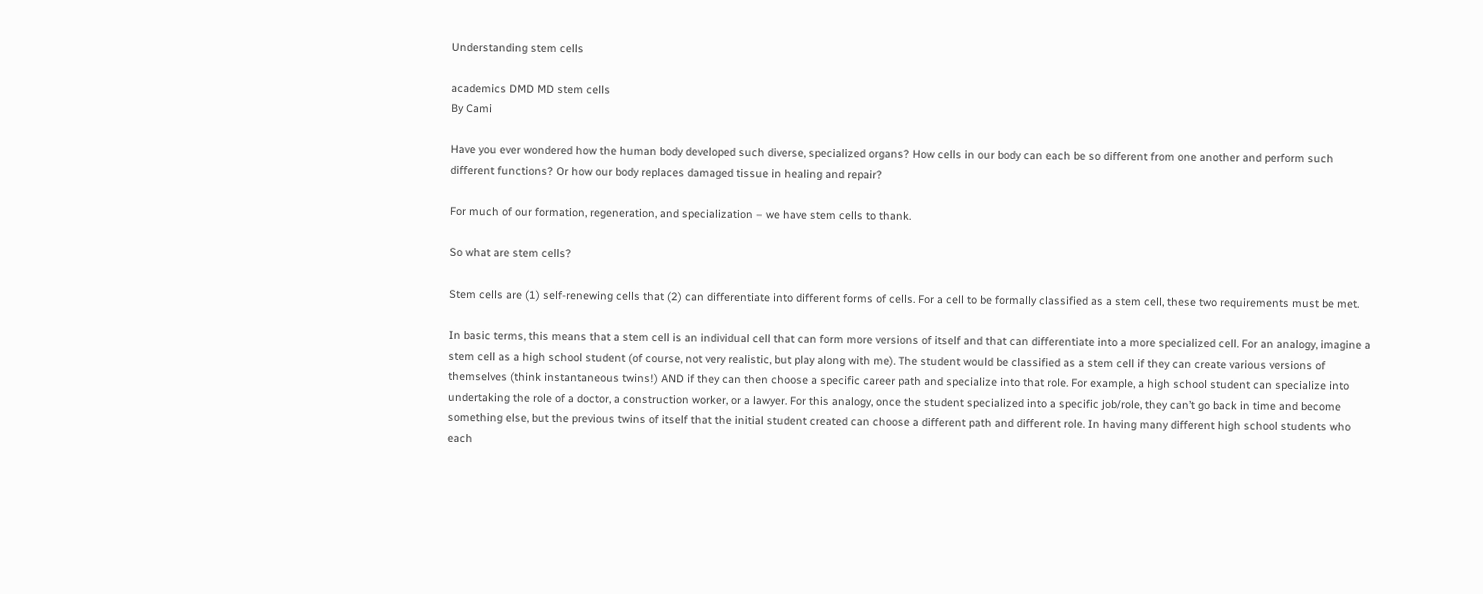Understanding stem cells

academics DMD MD stem cells
By Cami

Have you ever wondered how the human body developed such diverse, specialized organs? How cells in our body can each be so different from one another and perform such different functions? Or how our body replaces damaged tissue in healing and repair?

For much of our formation, regeneration, and specialization – we have stem cells to thank.

So what are stem cells?

Stem cells are (1) self-renewing cells that (2) can differentiate into different forms of cells. For a cell to be formally classified as a stem cell, these two requirements must be met.

In basic terms, this means that a stem cell is an individual cell that can form more versions of itself and that can differentiate into a more specialized cell. For an analogy, imagine a stem cell as a high school student (of course, not very realistic, but play along with me). The student would be classified as a stem cell if they can create various versions of themselves (think instantaneous twins!) AND if they can then choose a specific career path and specialize into that role. For example, a high school student can specialize into undertaking the role of a doctor, a construction worker, or a lawyer. For this analogy, once the student specialized into a specific job/role, they can’t go back in time and become something else, but the previous twins of itself that the initial student created can choose a different path and different role. In having many different high school students who each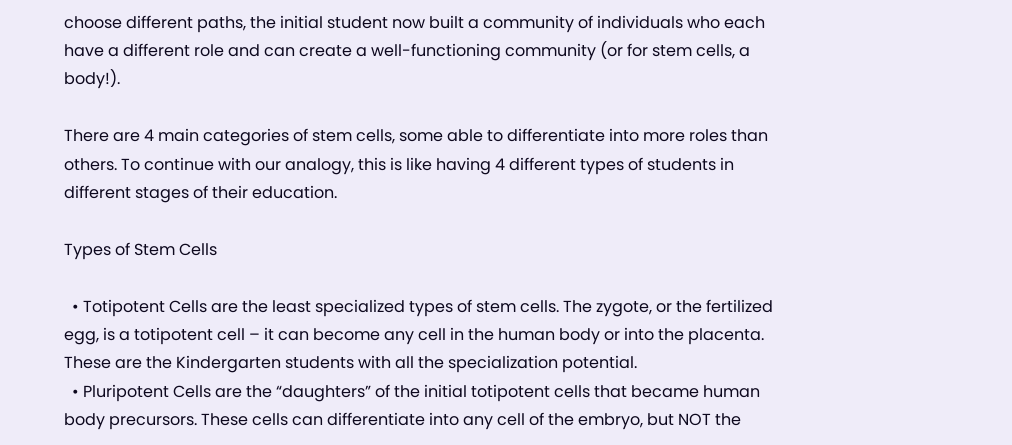choose different paths, the initial student now built a community of individuals who each have a different role and can create a well-functioning community (or for stem cells, a body!).

There are 4 main categories of stem cells, some able to differentiate into more roles than others. To continue with our analogy, this is like having 4 different types of students in different stages of their education.

Types of Stem Cells

  • Totipotent Cells are the least specialized types of stem cells. The zygote, or the fertilized egg, is a totipotent cell – it can become any cell in the human body or into the placenta. These are the Kindergarten students with all the specialization potential.
  • Pluripotent Cells are the “daughters” of the initial totipotent cells that became human body precursors. These cells can differentiate into any cell of the embryo, but NOT the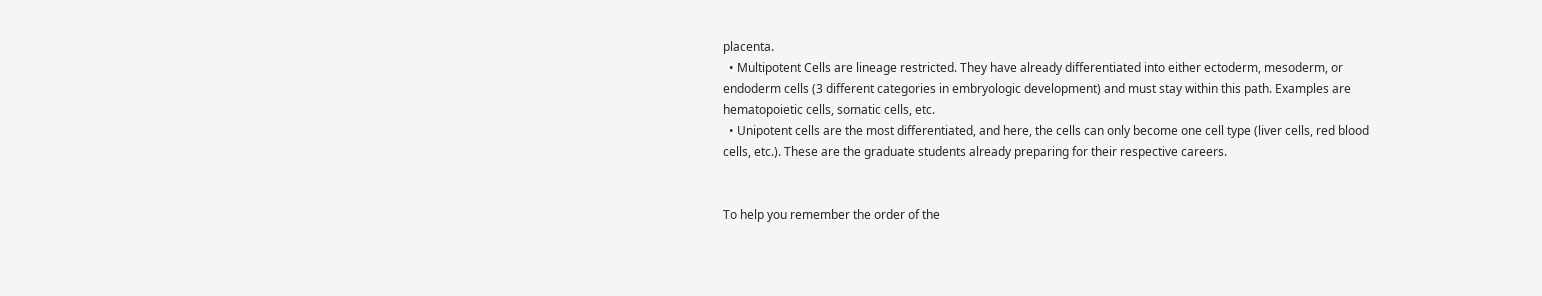placenta.
  • Multipotent Cells are lineage restricted. They have already differentiated into either ectoderm, mesoderm, or endoderm cells (3 different categories in embryologic development) and must stay within this path. Examples are hematopoietic cells, somatic cells, etc.
  • Unipotent cells are the most differentiated, and here, the cells can only become one cell type (liver cells, red blood cells, etc.). These are the graduate students already preparing for their respective careers.


To help you remember the order of the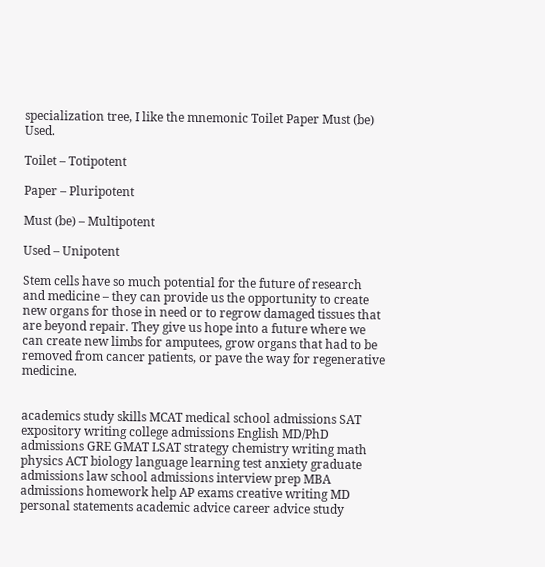specialization tree, I like the mnemonic Toilet Paper Must (be) Used.

Toilet – Totipotent

Paper – Pluripotent

Must (be) – Multipotent

Used – Unipotent

Stem cells have so much potential for the future of research and medicine – they can provide us the opportunity to create new organs for those in need or to regrow damaged tissues that are beyond repair. They give us hope into a future where we can create new limbs for amputees, grow organs that had to be removed from cancer patients, or pave the way for regenerative medicine.


academics study skills MCAT medical school admissions SAT expository writing college admissions English MD/PhD admissions GRE GMAT LSAT strategy chemistry writing math physics ACT biology language learning test anxiety graduate admissions law school admissions interview prep MBA admissions homework help AP exams creative writing MD personal statements academic advice career advice study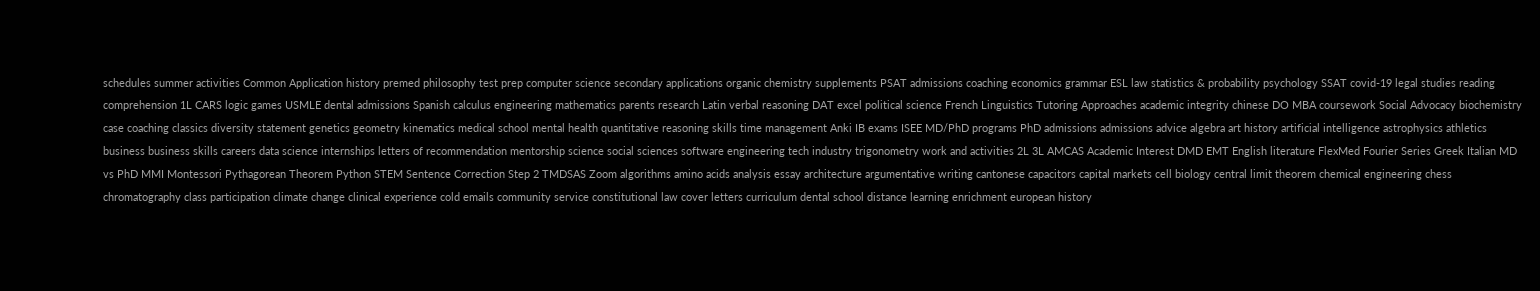schedules summer activities Common Application history premed philosophy test prep computer science secondary applications organic chemistry supplements PSAT admissions coaching economics grammar ESL law statistics & probability psychology SSAT covid-19 legal studies reading comprehension 1L CARS logic games USMLE dental admissions Spanish calculus engineering mathematics parents research Latin verbal reasoning DAT excel political science French Linguistics Tutoring Approaches academic integrity chinese DO MBA coursework Social Advocacy biochemistry case coaching classics diversity statement genetics geometry kinematics medical school mental health quantitative reasoning skills time management Anki IB exams ISEE MD/PhD programs PhD admissions admissions advice algebra art history artificial intelligence astrophysics athletics business business skills careers data science internships letters of recommendation mentorship science social sciences software engineering tech industry trigonometry work and activities 2L 3L AMCAS Academic Interest DMD EMT English literature FlexMed Fourier Series Greek Italian MD vs PhD MMI Montessori Pythagorean Theorem Python STEM Sentence Correction Step 2 TMDSAS Zoom algorithms amino acids analysis essay architecture argumentative writing cantonese capacitors capital markets cell biology central limit theorem chemical engineering chess chromatography class participation climate change clinical experience cold emails community service constitutional law cover letters curriculum dental school distance learning enrichment european history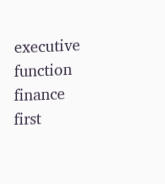executive function finance first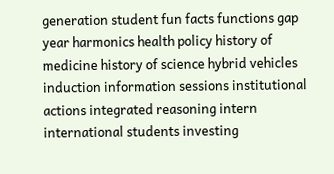generation student fun facts functions gap year harmonics health policy history of medicine history of science hybrid vehicles induction information sessions institutional actions integrated reasoning intern international students investing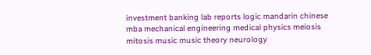investment banking lab reports logic mandarin chinese mba mechanical engineering medical physics meiosis mitosis music music theory neurology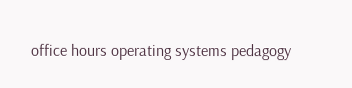office hours operating systems pedagogy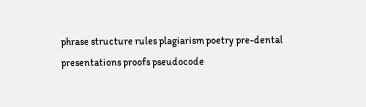phrase structure rules plagiarism poetry pre-dental presentations proofs pseudocode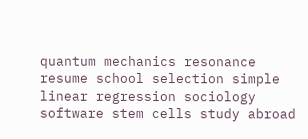quantum mechanics resonance resume school selection simple linear regression sociology software stem cells study abroad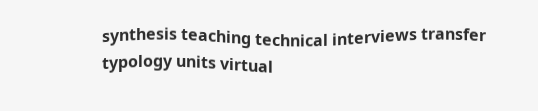synthesis teaching technical interviews transfer typology units virtual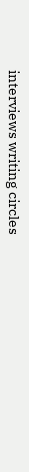interviews writing circles